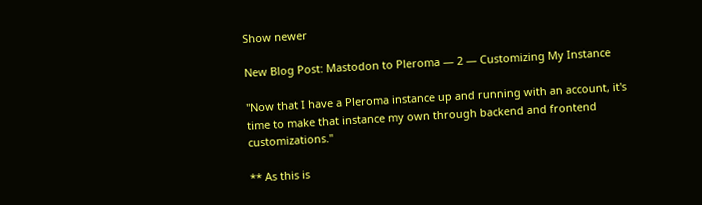Show newer

New Blog Post: Mastodon to Pleroma — 2 — Customizing My Instance

"Now that I have a Pleroma instance up and running with an account, it's time to make that instance my own through backend and frontend customizations."

** As this is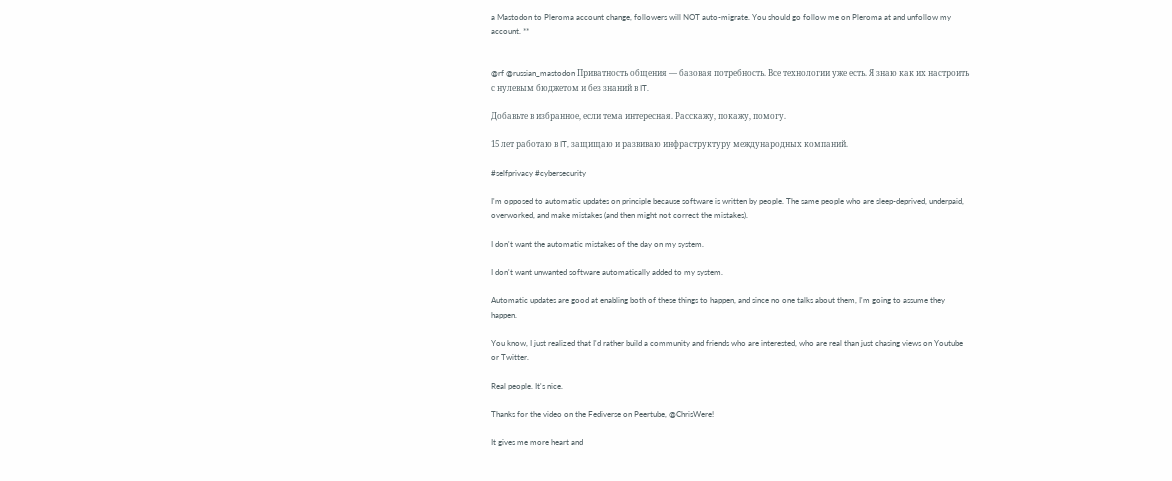a Mastodon to Pleroma account change, followers will NOT auto-migrate. You should go follow me on Pleroma at and unfollow my account. **


@rf @russian_mastodon Приватность общения — базовая потребность. Все технологии уже есть. Я знаю как их настроить с нулевым бюджетом и без знаний в IT.

Добавьте в избранное, если тема интересная. Расскажу, покажу, помогу.

15 лет работаю в IT, защищаю и развиваю инфраструктуру международных компаний.

#selfprivacy #cybersecurity

I'm opposed to automatic updates on principle because software is written by people. The same people who are sleep-deprived, underpaid, overworked, and make mistakes (and then might not correct the mistakes).

I don't want the automatic mistakes of the day on my system.

I don't want unwanted software automatically added to my system.

Automatic updates are good at enabling both of these things to happen, and since no one talks about them, I'm going to assume they happen.

You know, I just realized that I'd rather build a community and friends who are interested, who are real than just chasing views on Youtube or Twitter.

Real people. It's nice.

Thanks for the video on the Fediverse on Peertube, @ChrisWere!

It gives me more heart and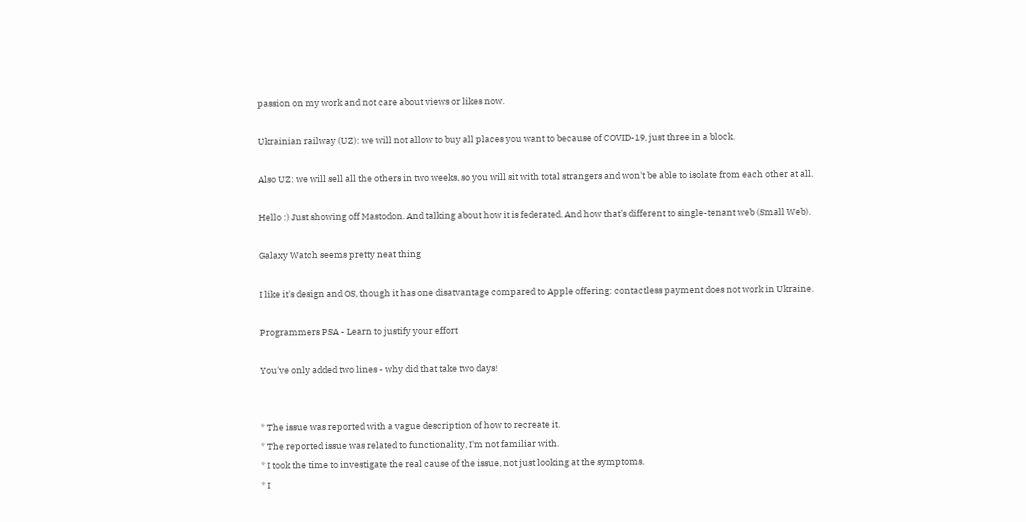passion on my work and not care about views or likes now.

Ukrainian railway (UZ): we will not allow to buy all places you want to because of COVID-19, just three in a block.

Also UZ: we will sell all the others in two weeks, so you will sit with total strangers and won't be able to isolate from each other at all.

Hello :) Just showing off Mastodon. And talking about how it is federated. And how that’s different to single-tenant web (Small Web).

Galaxy Watch seems pretty neat thing

I like it's design and OS, though it has one disatvantage compared to Apple offering: contactless payment does not work in Ukraine.

Programmers PSA - Learn to justify your effort

You've only added two lines - why did that take two days!


* The issue was reported with a vague description of how to recreate it.
* The reported issue was related to functionality, I'm not familiar with.
* I took the time to investigate the real cause of the issue, not just looking at the symptoms.
* I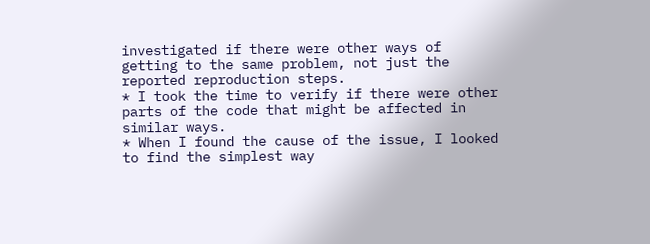investigated if there were other ways of getting to the same problem, not just the reported reproduction steps.
* I took the time to verify if there were other parts of the code that might be affected in similar ways.
* When I found the cause of the issue, I looked to find the simplest way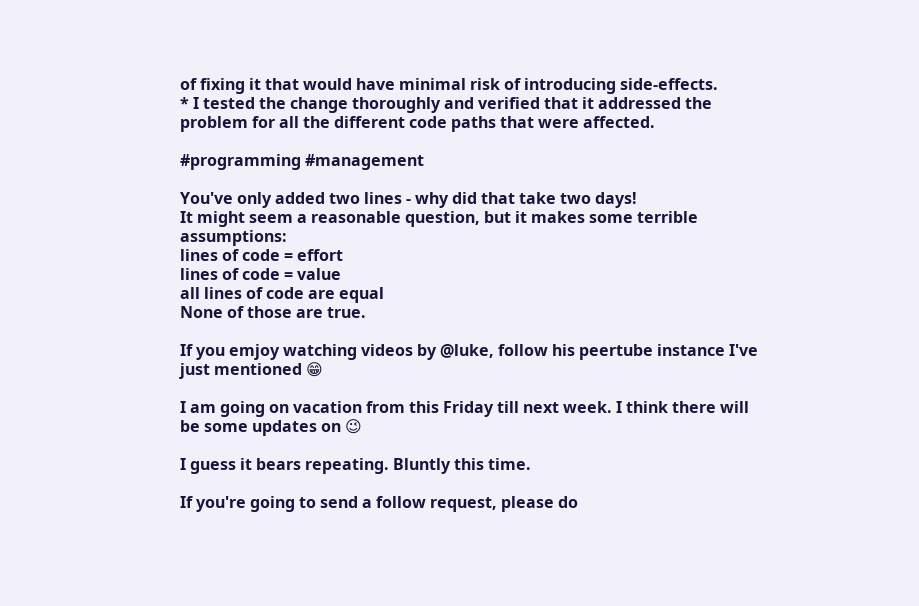of fixing it that would have minimal risk of introducing side-effects.
* I tested the change thoroughly and verified that it addressed the problem for all the different code paths that were affected.

#programming #management

You've only added two lines - why did that take two days!
It might seem a reasonable question, but it makes some terrible assumptions:
lines of code = effort
lines of code = value
all lines of code are equal
None of those are true.

If you emjoy watching videos by @luke, follow his peertube instance I've just mentioned 😁

I am going on vacation from this Friday till next week. I think there will be some updates on 😉

I guess it bears repeating. Bluntly this time.

If you're going to send a follow request, please do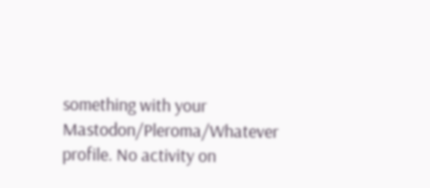something with your Mastodon/Pleroma/Whatever profile. No activity on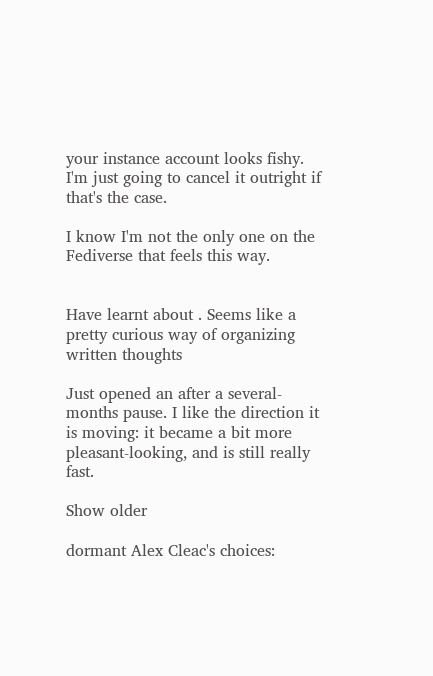your instance account looks fishy.  I'm just going to cancel it outright if that's the case.

I know I'm not the only one on the Fediverse that feels this way.


Have learnt about . Seems like a pretty curious way of organizing written thoughts

Just opened an after a several-months pause. I like the direction it is moving: it became a bit more pleasant-looking, and is still really fast.

Show older

dormant Alex Cleac's choices: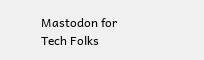Mastodon for Tech Folks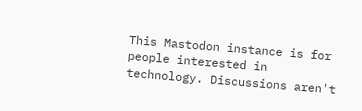This Mastodon instance is for people interested in technology. Discussions aren't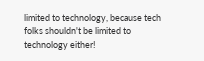limited to technology, because tech folks shouldn't be limited to technology either!